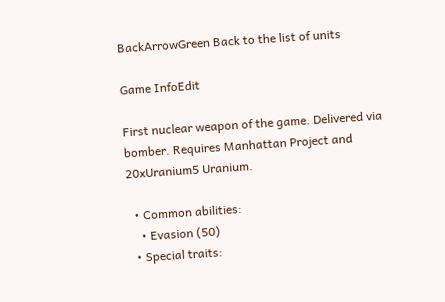BackArrowGreen Back to the list of units

Game InfoEdit

First nuclear weapon of the game. Delivered via bomber. Requires Manhattan Project and 20xUranium5 Uranium.

  • Common abilities:
    • Evasion (50)
  • Special traits: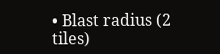• Blast radius (2 tiles)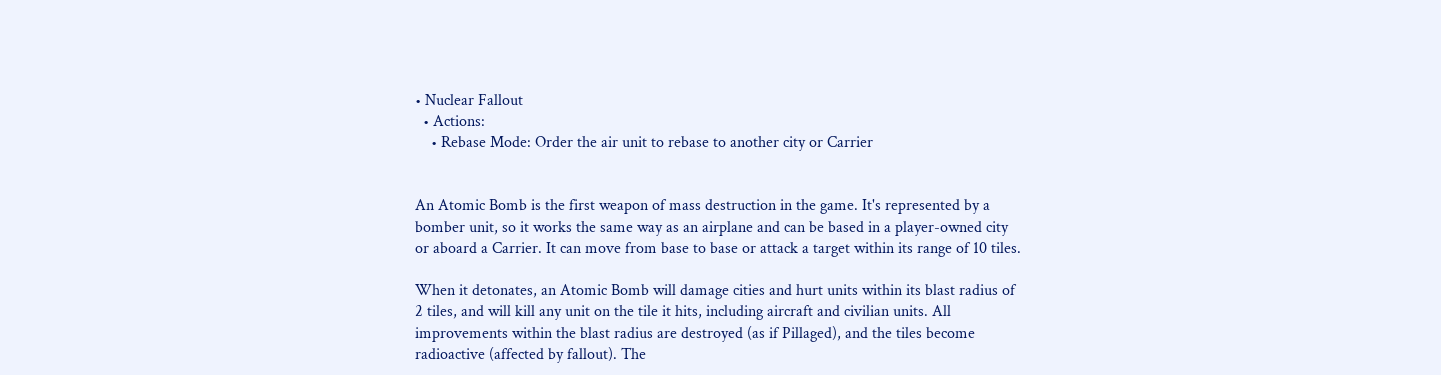• Nuclear Fallout
  • Actions:
    • Rebase Mode: Order the air unit to rebase to another city or Carrier


An Atomic Bomb is the first weapon of mass destruction in the game. It's represented by a bomber unit, so it works the same way as an airplane and can be based in a player-owned city or aboard a Carrier. It can move from base to base or attack a target within its range of 10 tiles.

When it detonates, an Atomic Bomb will damage cities and hurt units within its blast radius of 2 tiles, and will kill any unit on the tile it hits, including aircraft and civilian units. All improvements within the blast radius are destroyed (as if Pillaged), and the tiles become radioactive (affected by fallout). The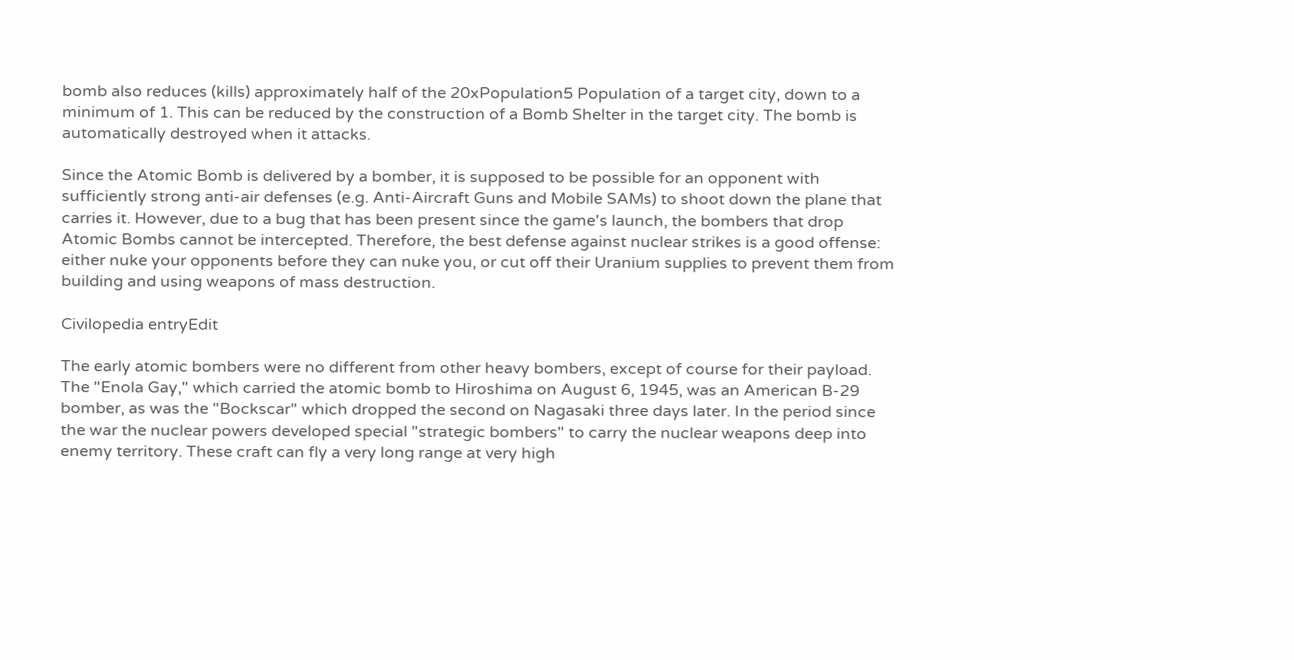bomb also reduces (kills) approximately half of the 20xPopulation5 Population of a target city, down to a minimum of 1. This can be reduced by the construction of a Bomb Shelter in the target city. The bomb is automatically destroyed when it attacks.

Since the Atomic Bomb is delivered by a bomber, it is supposed to be possible for an opponent with sufficiently strong anti-air defenses (e.g. Anti-Aircraft Guns and Mobile SAMs) to shoot down the plane that carries it. However, due to a bug that has been present since the game's launch, the bombers that drop Atomic Bombs cannot be intercepted. Therefore, the best defense against nuclear strikes is a good offense: either nuke your opponents before they can nuke you, or cut off their Uranium supplies to prevent them from building and using weapons of mass destruction.

Civilopedia entryEdit

The early atomic bombers were no different from other heavy bombers, except of course for their payload. The "Enola Gay," which carried the atomic bomb to Hiroshima on August 6, 1945, was an American B-29 bomber, as was the "Bockscar" which dropped the second on Nagasaki three days later. In the period since the war the nuclear powers developed special "strategic bombers" to carry the nuclear weapons deep into enemy territory. These craft can fly a very long range at very high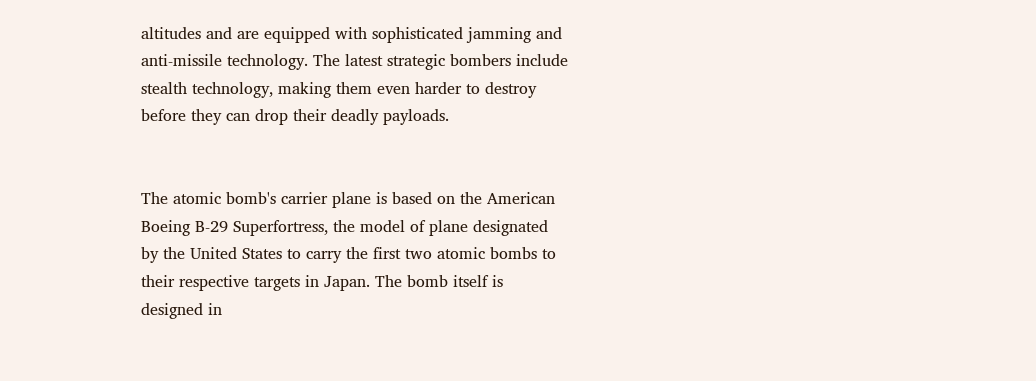altitudes and are equipped with sophisticated jamming and anti-missile technology. The latest strategic bombers include stealth technology, making them even harder to destroy before they can drop their deadly payloads.


The atomic bomb's carrier plane is based on the American Boeing B-29 Superfortress, the model of plane designated by the United States to carry the first two atomic bombs to their respective targets in Japan. The bomb itself is designed in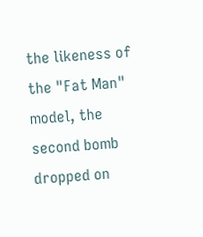the likeness of the "Fat Man" model, the second bomb dropped on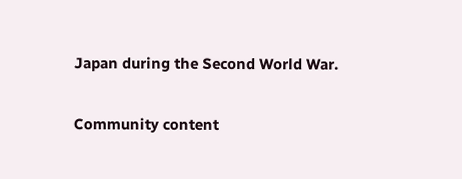Japan during the Second World War.

Community content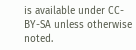is available under CC-BY-SA unless otherwise noted.